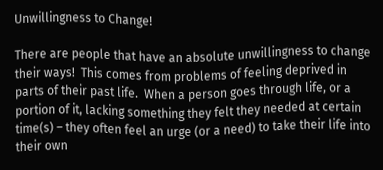Unwillingness to Change!

There are people that have an absolute unwillingness to change their ways!  This comes from problems of feeling deprived in parts of their past life.  When a person goes through life, or a portion of it, lacking something they felt they needed at certain time(s) – they often feel an urge (or a need) to take their life into their own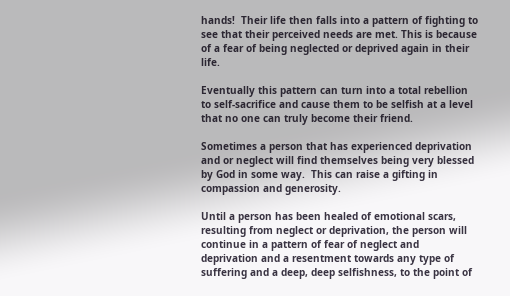hands!  Their life then falls into a pattern of fighting to see that their perceived needs are met. This is because of a fear of being neglected or deprived again in their life.

Eventually this pattern can turn into a total rebellion to self-sacrifice and cause them to be selfish at a level that no one can truly become their friend.

Sometimes a person that has experienced deprivation and or neglect will find themselves being very blessed by God in some way.  This can raise a gifting in compassion and generosity.

Until a person has been healed of emotional scars, resulting from neglect or deprivation, the person will continue in a pattern of fear of neglect and deprivation and a resentment towards any type of suffering and a deep, deep selfishness, to the point of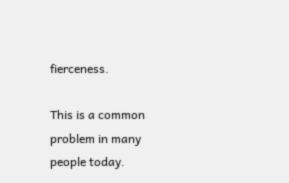fierceness.

This is a common problem in many people today.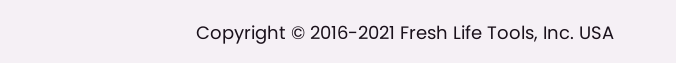Copyright © 2016-2021 Fresh Life Tools, Inc. USA